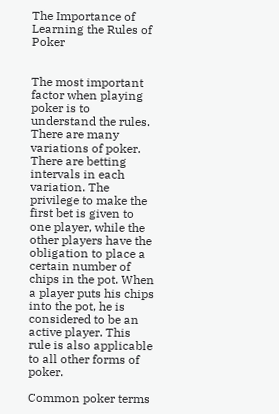The Importance of Learning the Rules of Poker


The most important factor when playing poker is to understand the rules. There are many variations of poker. There are betting intervals in each variation. The privilege to make the first bet is given to one player, while the other players have the obligation to place a certain number of chips in the pot. When a player puts his chips into the pot, he is considered to be an active player. This rule is also applicable to all other forms of poker.

Common poker terms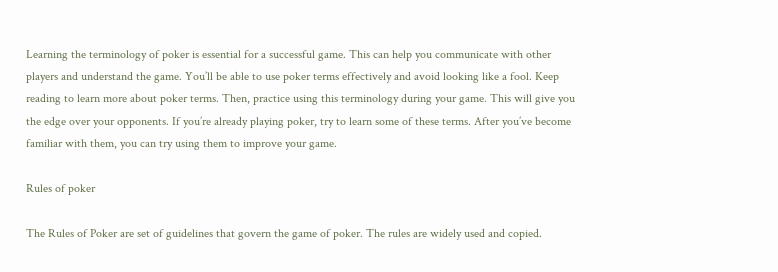Learning the terminology of poker is essential for a successful game. This can help you communicate with other players and understand the game. You’ll be able to use poker terms effectively and avoid looking like a fool. Keep reading to learn more about poker terms. Then, practice using this terminology during your game. This will give you the edge over your opponents. If you’re already playing poker, try to learn some of these terms. After you’ve become familiar with them, you can try using them to improve your game.

Rules of poker

The Rules of Poker are set of guidelines that govern the game of poker. The rules are widely used and copied.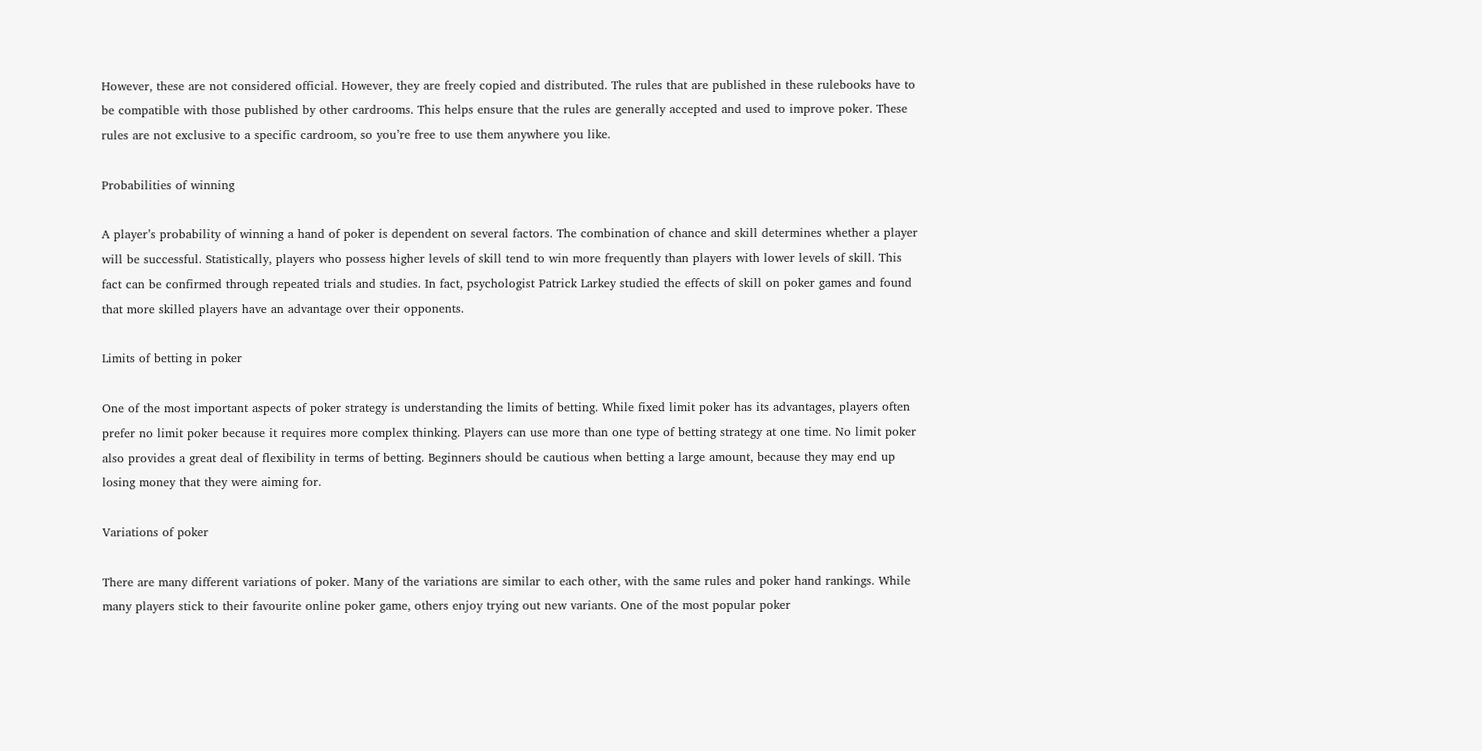However, these are not considered official. However, they are freely copied and distributed. The rules that are published in these rulebooks have to be compatible with those published by other cardrooms. This helps ensure that the rules are generally accepted and used to improve poker. These rules are not exclusive to a specific cardroom, so you’re free to use them anywhere you like.

Probabilities of winning

A player’s probability of winning a hand of poker is dependent on several factors. The combination of chance and skill determines whether a player will be successful. Statistically, players who possess higher levels of skill tend to win more frequently than players with lower levels of skill. This fact can be confirmed through repeated trials and studies. In fact, psychologist Patrick Larkey studied the effects of skill on poker games and found that more skilled players have an advantage over their opponents.

Limits of betting in poker

One of the most important aspects of poker strategy is understanding the limits of betting. While fixed limit poker has its advantages, players often prefer no limit poker because it requires more complex thinking. Players can use more than one type of betting strategy at one time. No limit poker also provides a great deal of flexibility in terms of betting. Beginners should be cautious when betting a large amount, because they may end up losing money that they were aiming for.

Variations of poker

There are many different variations of poker. Many of the variations are similar to each other, with the same rules and poker hand rankings. While many players stick to their favourite online poker game, others enjoy trying out new variants. One of the most popular poker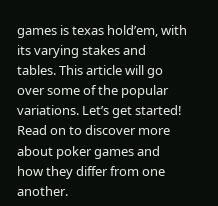games is texas hold’em, with its varying stakes and tables. This article will go over some of the popular variations. Let’s get started! Read on to discover more about poker games and how they differ from one another.